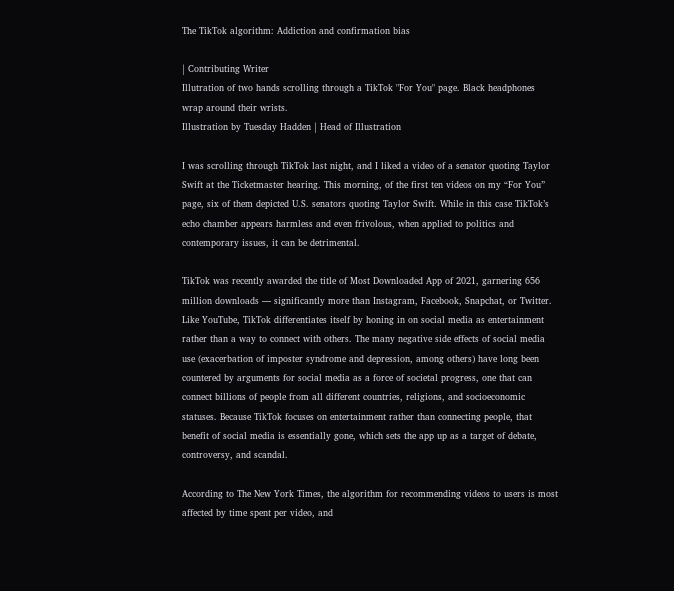The TikTok algorithm: Addiction and confirmation bias

| Contributing Writer
Illutration of two hands scrolling through a TikTok "For You" page. Black headphones wrap around their wrists.
Illustration by Tuesday Hadden | Head of Illustration

I was scrolling through TikTok last night, and I liked a video of a senator quoting Taylor Swift at the Ticketmaster hearing. This morning, of the first ten videos on my “For You” page, six of them depicted U.S. senators quoting Taylor Swift. While in this case TikTok’s echo chamber appears harmless and even frivolous, when applied to politics and contemporary issues, it can be detrimental.

TikTok was recently awarded the title of Most Downloaded App of 2021, garnering 656 million downloads — significantly more than Instagram, Facebook, Snapchat, or Twitter. Like YouTube, TikTok differentiates itself by honing in on social media as entertainment rather than a way to connect with others. The many negative side effects of social media use (exacerbation of imposter syndrome and depression, among others) have long been countered by arguments for social media as a force of societal progress, one that can connect billions of people from all different countries, religions, and socioeconomic statuses. Because TikTok focuses on entertainment rather than connecting people, that benefit of social media is essentially gone, which sets the app up as a target of debate, controversy, and scandal.

According to The New York Times, the algorithm for recommending videos to users is most affected by time spent per video, and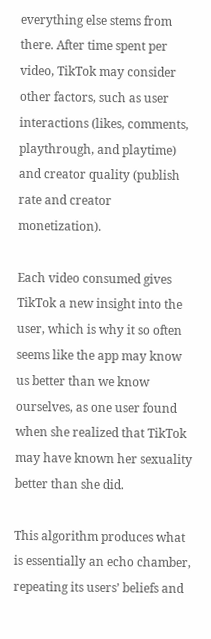everything else stems from there. After time spent per video, TikTok may consider other factors, such as user interactions (likes, comments, playthrough, and playtime) and creator quality (publish rate and creator monetization).

Each video consumed gives TikTok a new insight into the user, which is why it so often seems like the app may know us better than we know ourselves, as one user found when she realized that TikTok may have known her sexuality better than she did.

This algorithm produces what is essentially an echo chamber, repeating its users’ beliefs and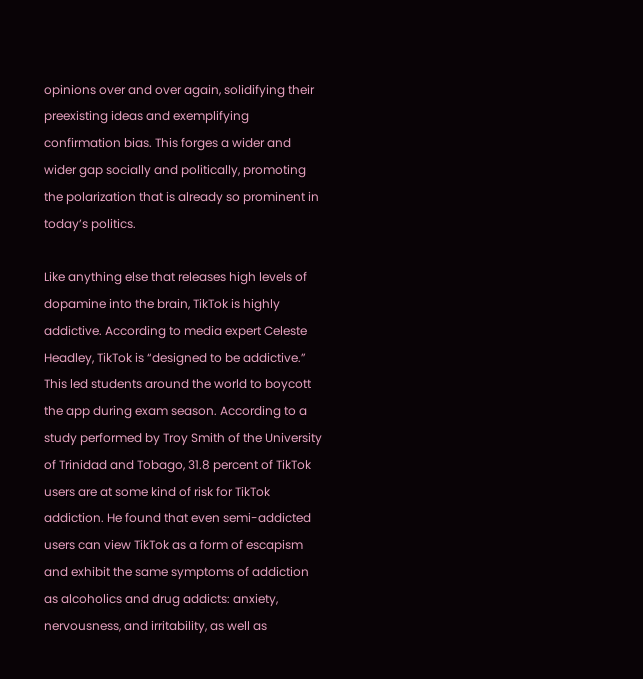opinions over and over again, solidifying their preexisting ideas and exemplifying confirmation bias. This forges a wider and wider gap socially and politically, promoting the polarization that is already so prominent in today’s politics.

Like anything else that releases high levels of dopamine into the brain, TikTok is highly addictive. According to media expert Celeste Headley, TikTok is “designed to be addictive.” This led students around the world to boycott the app during exam season. According to a study performed by Troy Smith of the University of Trinidad and Tobago, 31.8 percent of TikTok users are at some kind of risk for TikTok addiction. He found that even semi-addicted users can view TikTok as a form of escapism and exhibit the same symptoms of addiction as alcoholics and drug addicts: anxiety, nervousness, and irritability, as well as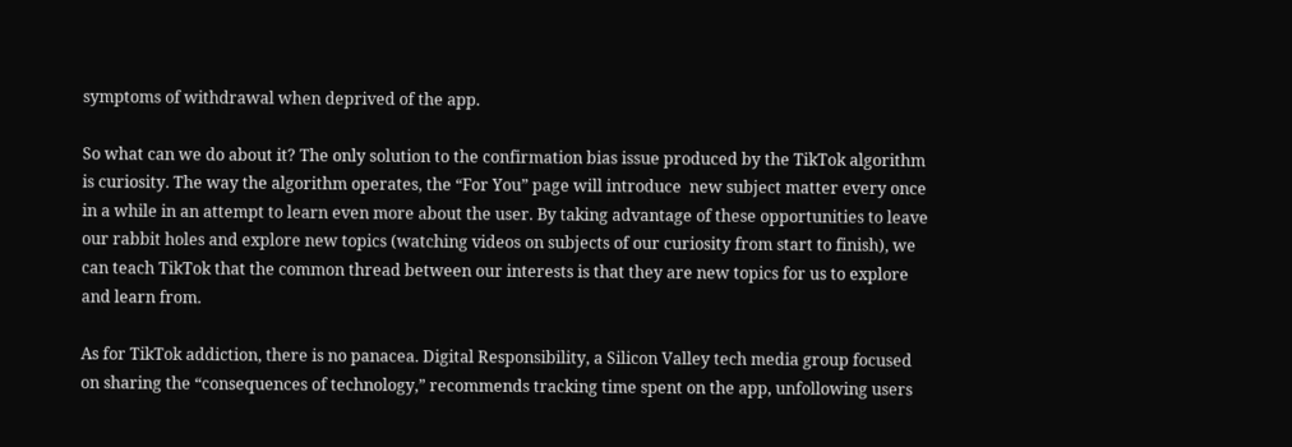symptoms of withdrawal when deprived of the app.

So what can we do about it? The only solution to the confirmation bias issue produced by the TikTok algorithm is curiosity. The way the algorithm operates, the “For You” page will introduce  new subject matter every once in a while in an attempt to learn even more about the user. By taking advantage of these opportunities to leave our rabbit holes and explore new topics (watching videos on subjects of our curiosity from start to finish), we can teach TikTok that the common thread between our interests is that they are new topics for us to explore and learn from.

As for TikTok addiction, there is no panacea. Digital Responsibility, a Silicon Valley tech media group focused on sharing the “consequences of technology,” recommends tracking time spent on the app, unfollowing users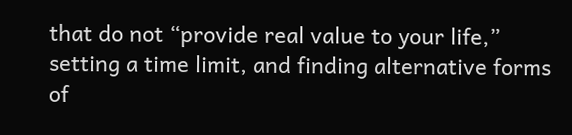that do not “provide real value to your life,” setting a time limit, and finding alternative forms of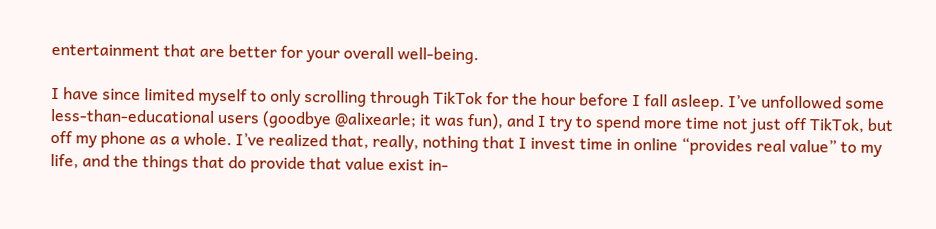entertainment that are better for your overall well-being.

I have since limited myself to only scrolling through TikTok for the hour before I fall asleep. I’ve unfollowed some less-than-educational users (goodbye @alixearle; it was fun), and I try to spend more time not just off TikTok, but off my phone as a whole. I’ve realized that, really, nothing that I invest time in online “provides real value” to my life, and the things that do provide that value exist in-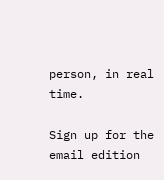person, in real time.

Sign up for the email edition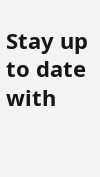Stay up to date with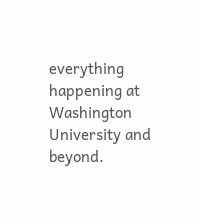everything happening at Washington University and beyond.